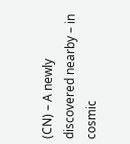(CN) – A newly discovered nearby – in cosmic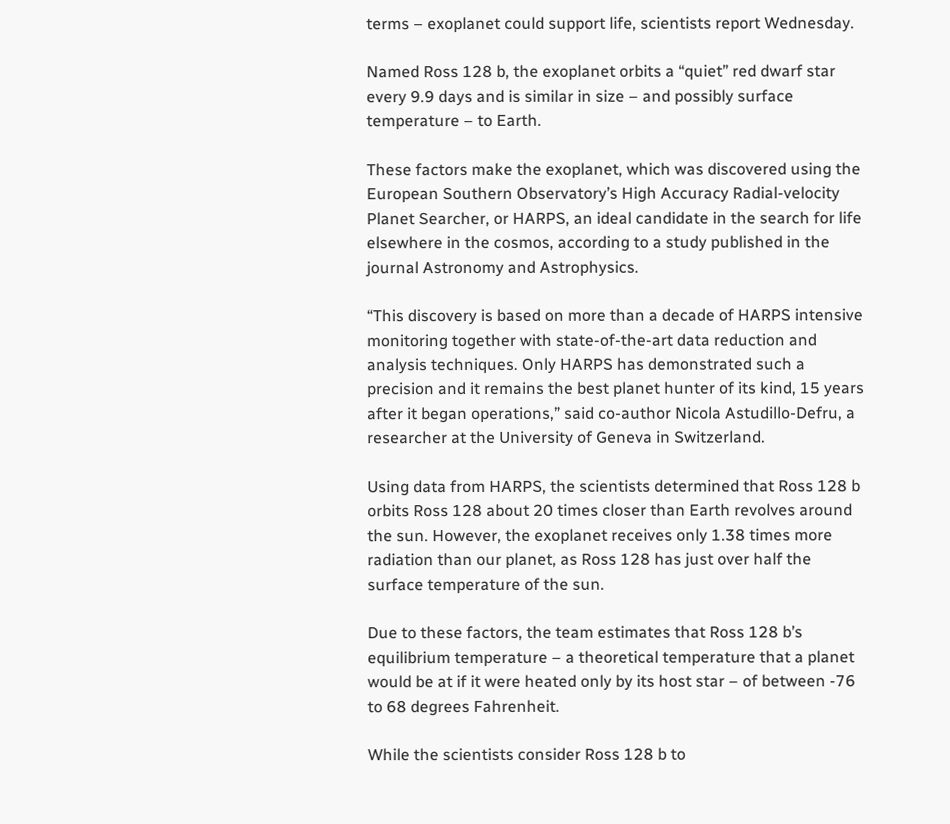terms – exoplanet could support life, scientists report Wednesday.

Named Ross 128 b, the exoplanet orbits a “quiet” red dwarf star every 9.9 days and is similar in size – and possibly surface temperature – to Earth.

These factors make the exoplanet, which was discovered using the European Southern Observatory’s High Accuracy Radial-velocity Planet Searcher, or HARPS, an ideal candidate in the search for life elsewhere in the cosmos, according to a study published in the journal Astronomy and Astrophysics.

“This discovery is based on more than a decade of HARPS intensive monitoring together with state-of-the-art data reduction and analysis techniques. Only HARPS has demonstrated such a precision and it remains the best planet hunter of its kind, 15 years after it began operations,” said co-author Nicola Astudillo-Defru, a researcher at the University of Geneva in Switzerland.

Using data from HARPS, the scientists determined that Ross 128 b orbits Ross 128 about 20 times closer than Earth revolves around the sun. However, the exoplanet receives only 1.38 times more radiation than our planet, as Ross 128 has just over half the surface temperature of the sun.

Due to these factors, the team estimates that Ross 128 b’s equilibrium temperature – a theoretical temperature that a planet would be at if it were heated only by its host star – of between -76 to 68 degrees Fahrenheit.

While the scientists consider Ross 128 b to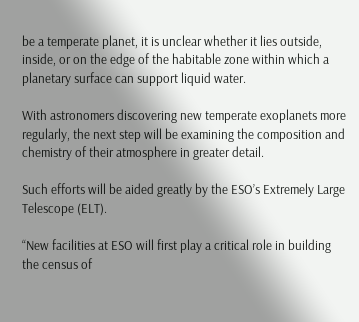be a temperate planet, it is unclear whether it lies outside, inside, or on the edge of the habitable zone within which a planetary surface can support liquid water.

With astronomers discovering new temperate exoplanets more regularly, the next step will be examining the composition and chemistry of their atmosphere in greater detail.

Such efforts will be aided greatly by the ESO’s Extremely Large Telescope (ELT).

“New facilities at ESO will first play a critical role in building the census of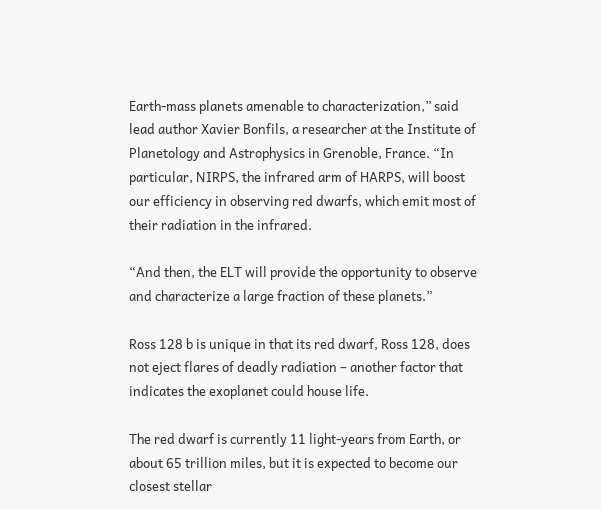Earth-mass planets amenable to characterization,” said lead author Xavier Bonfils, a researcher at the Institute of Planetology and Astrophysics in Grenoble, France. “In particular, NIRPS, the infrared arm of HARPS, will boost our efficiency in observing red dwarfs, which emit most of their radiation in the infrared.

“And then, the ELT will provide the opportunity to observe and characterize a large fraction of these planets.”

Ross 128 b is unique in that its red dwarf, Ross 128, does not eject flares of deadly radiation – another factor that indicates the exoplanet could house life.

The red dwarf is currently 11 light-years from Earth, or about 65 trillion miles, but it is expected to become our closest stellar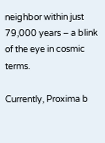neighbor within just 79,000 years – a blink of the eye in cosmic terms.

Currently, Proxima b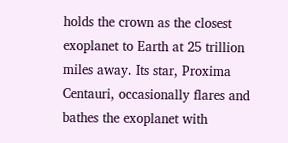holds the crown as the closest exoplanet to Earth at 25 trillion miles away. Its star, Proxima Centauri, occasionally flares and bathes the exoplanet with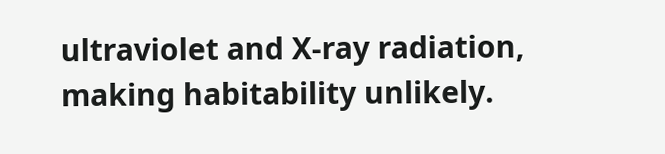ultraviolet and X-ray radiation, making habitability unlikely.